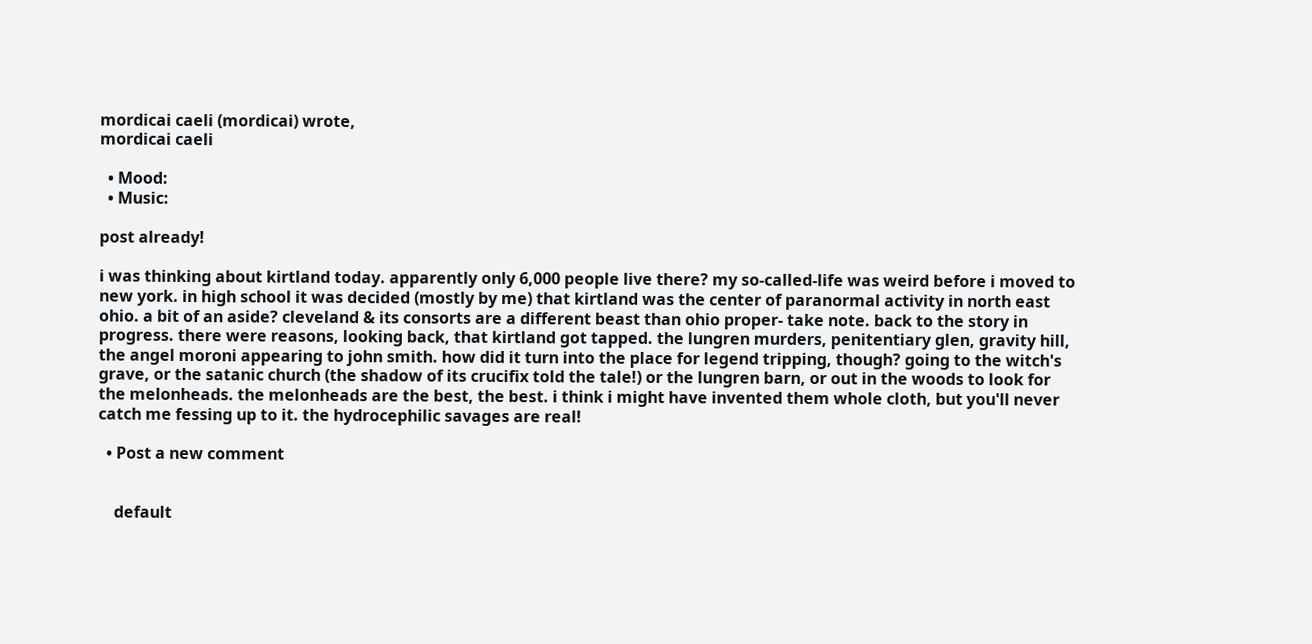mordicai caeli (mordicai) wrote,
mordicai caeli

  • Mood:
  • Music:

post already!

i was thinking about kirtland today. apparently only 6,000 people live there? my so-called-life was weird before i moved to new york. in high school it was decided (mostly by me) that kirtland was the center of paranormal activity in north east ohio. a bit of an aside? cleveland & its consorts are a different beast than ohio proper- take note. back to the story in progress. there were reasons, looking back, that kirtland got tapped. the lungren murders, penitentiary glen, gravity hill, the angel moroni appearing to john smith. how did it turn into the place for legend tripping, though? going to the witch's grave, or the satanic church (the shadow of its crucifix told the tale!) or the lungren barn, or out in the woods to look for the melonheads. the melonheads are the best, the best. i think i might have invented them whole cloth, but you'll never catch me fessing up to it. the hydrocephilic savages are real!

  • Post a new comment


    default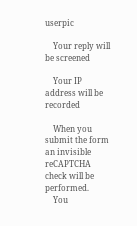userpic

    Your reply will be screened

    Your IP address will be recorded

    When you submit the form an invisible reCAPTCHA check will be performed.
    You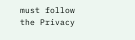must follow the Privacy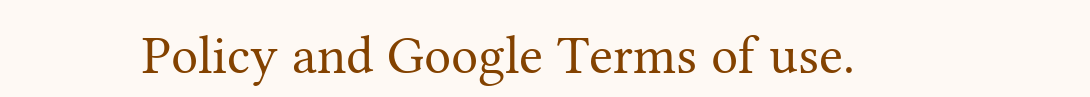Policy and Google Terms of use.